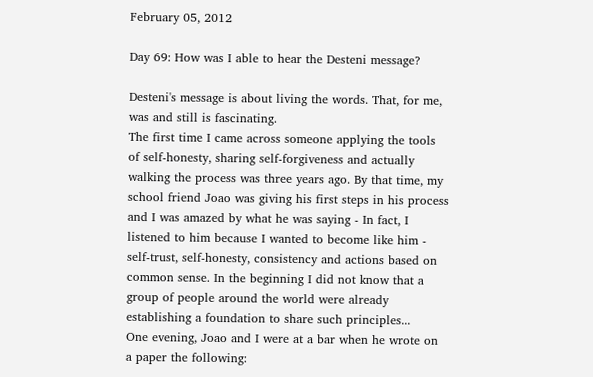February 05, 2012

Day 69: How was I able to hear the Desteni message?

Desteni's message is about living the words. That, for me, was and still is fascinating.
The first time I came across someone applying the tools of self-honesty, sharing self-forgiveness and actually walking the process was three years ago. By that time, my school friend Joao was giving his first steps in his process and I was amazed by what he was saying - In fact, I listened to him because I wanted to become like him - self-trust, self-honesty, consistency and actions based on common sense. In the beginning I did not know that a group of people around the world were already establishing a foundation to share such principles...
One evening, Joao and I were at a bar when he wrote on a paper the following: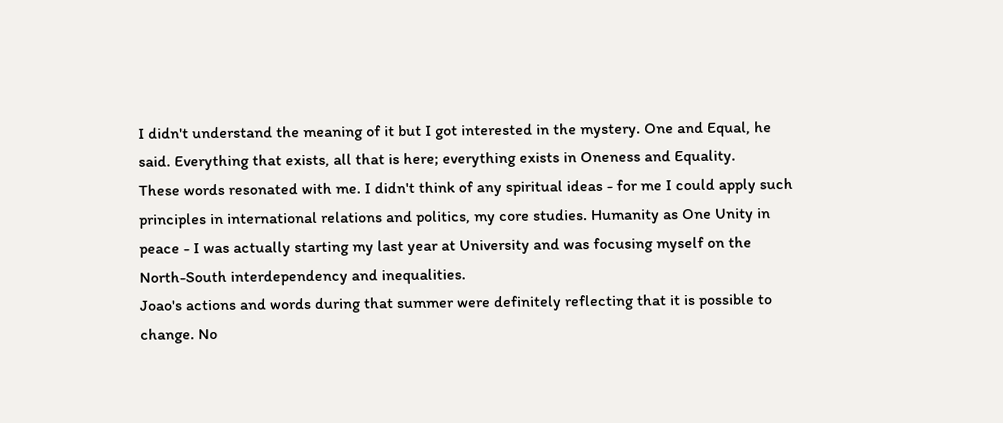I didn't understand the meaning of it but I got interested in the mystery. One and Equal, he said. Everything that exists, all that is here; everything exists in Oneness and Equality.
These words resonated with me. I didn't think of any spiritual ideas - for me I could apply such principles in international relations and politics, my core studies. Humanity as One Unity in peace - I was actually starting my last year at University and was focusing myself on the North-South interdependency and inequalities.
Joao's actions and words during that summer were definitely reflecting that it is possible to change. No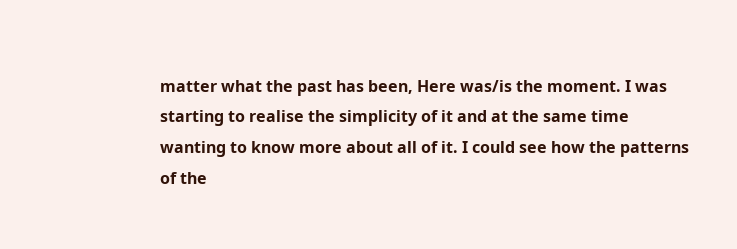matter what the past has been, Here was/is the moment. I was starting to realise the simplicity of it and at the same time wanting to know more about all of it. I could see how the patterns of the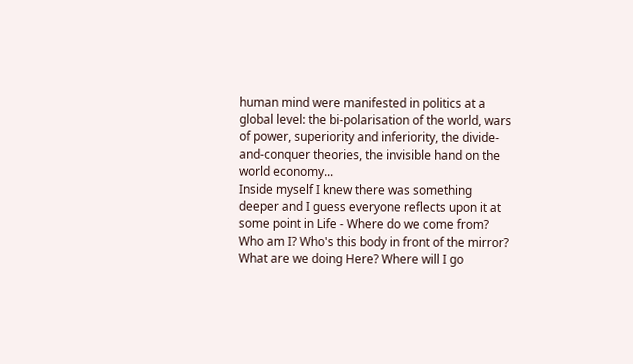human mind were manifested in politics at a global level: the bi-polarisation of the world, wars of power, superiority and inferiority, the divide-and-conquer theories, the invisible hand on the world economy...
Inside myself I knew there was something deeper and I guess everyone reflects upon it at some point in Life - Where do we come from? Who am I? Who's this body in front of the mirror? What are we doing Here? Where will I go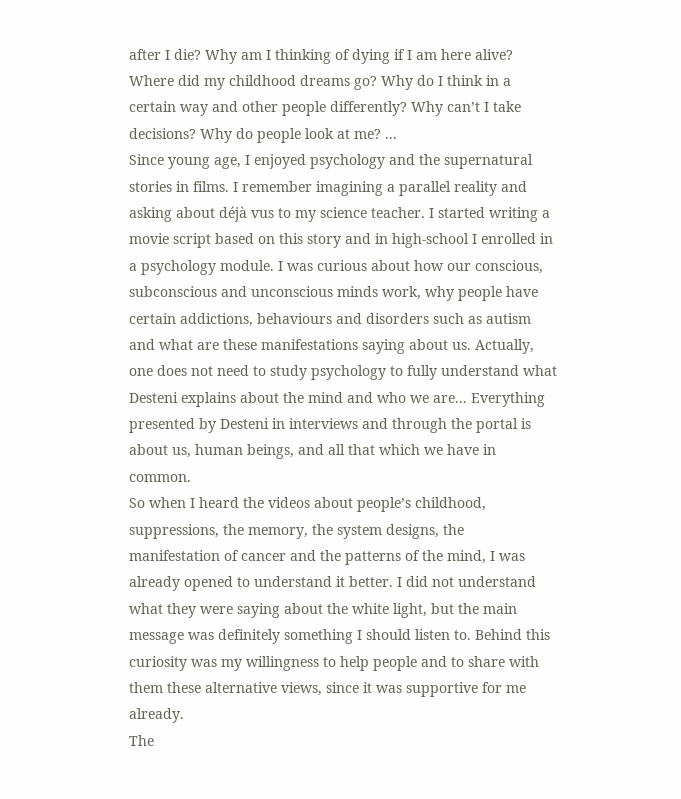after I die? Why am I thinking of dying if I am here alive? Where did my childhood dreams go? Why do I think in a certain way and other people differently? Why can’t I take decisions? Why do people look at me? ...
Since young age, I enjoyed psychology and the supernatural stories in films. I remember imagining a parallel reality and asking about déjà vus to my science teacher. I started writing a movie script based on this story and in high-school I enrolled in a psychology module. I was curious about how our conscious, subconscious and unconscious minds work, why people have certain addictions, behaviours and disorders such as autism and what are these manifestations saying about us. Actually, one does not need to study psychology to fully understand what Desteni explains about the mind and who we are... Everything presented by Desteni in interviews and through the portal is about us, human beings, and all that which we have in common.
So when I heard the videos about people’s childhood, suppressions, the memory, the system designs, the manifestation of cancer and the patterns of the mind, I was already opened to understand it better. I did not understand what they were saying about the white light, but the main message was definitely something I should listen to. Behind this curiosity was my willingness to help people and to share with them these alternative views, since it was supportive for me already.
The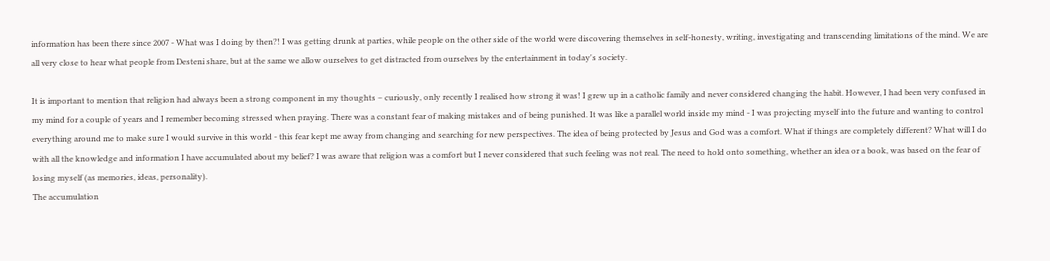information has been there since 2007 - What was I doing by then?! I was getting drunk at parties, while people on the other side of the world were discovering themselves in self-honesty, writing, investigating and transcending limitations of the mind. We are all very close to hear what people from Desteni share, but at the same we allow ourselves to get distracted from ourselves by the entertainment in today's society.

It is important to mention that religion had always been a strong component in my thoughts – curiously, only recently I realised how strong it was! I grew up in a catholic family and never considered changing the habit. However, I had been very confused in my mind for a couple of years and I remember becoming stressed when praying. There was a constant fear of making mistakes and of being punished. It was like a parallel world inside my mind - I was projecting myself into the future and wanting to control everything around me to make sure I would survive in this world - this fear kept me away from changing and searching for new perspectives. The idea of being protected by Jesus and God was a comfort. What if things are completely different? What will I do with all the knowledge and information I have accumulated about my belief? I was aware that religion was a comfort but I never considered that such feeling was not real. The need to hold onto something, whether an idea or a book, was based on the fear of losing myself (as memories, ideas, personality).
The accumulation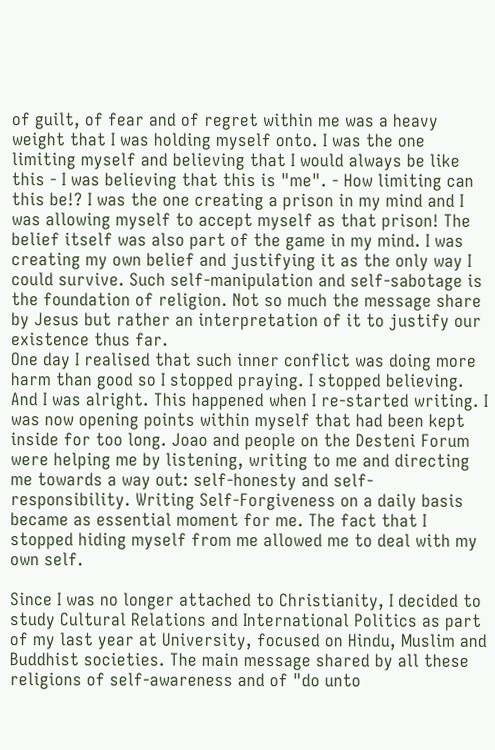of guilt, of fear and of regret within me was a heavy weight that I was holding myself onto. I was the one limiting myself and believing that I would always be like this - I was believing that this is "me". - How limiting can this be!? I was the one creating a prison in my mind and I was allowing myself to accept myself as that prison! The belief itself was also part of the game in my mind. I was creating my own belief and justifying it as the only way I could survive. Such self-manipulation and self-sabotage is the foundation of religion. Not so much the message share by Jesus but rather an interpretation of it to justify our existence thus far.
One day I realised that such inner conflict was doing more harm than good so I stopped praying. I stopped believing. And I was alright. This happened when I re-started writing. I was now opening points within myself that had been kept inside for too long. Joao and people on the Desteni Forum were helping me by listening, writing to me and directing me towards a way out: self-honesty and self-responsibility. Writing Self-Forgiveness on a daily basis became as essential moment for me. The fact that I stopped hiding myself from me allowed me to deal with my own self.

Since I was no longer attached to Christianity, I decided to study Cultural Relations and International Politics as part of my last year at University, focused on Hindu, Muslim and Buddhist societies. The main message shared by all these religions of self-awareness and of "do unto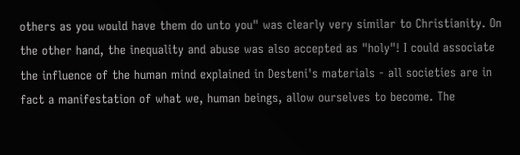others as you would have them do unto you" was clearly very similar to Christianity. On the other hand, the inequality and abuse was also accepted as "holy"! I could associate the influence of the human mind explained in Desteni's materials - all societies are in fact a manifestation of what we, human beings, allow ourselves to become. The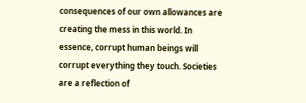consequences of our own allowances are creating the mess in this world. In essence, corrupt human beings will corrupt everything they touch. Societies are a reflection of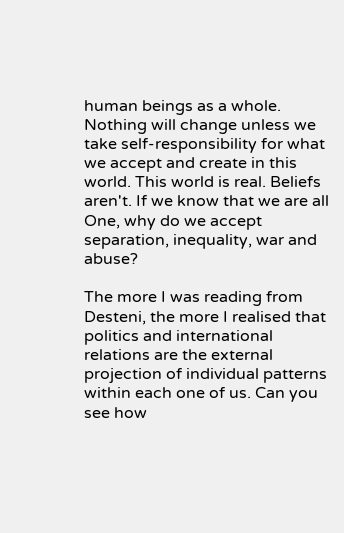human beings as a whole. Nothing will change unless we take self-responsibility for what we accept and create in this world. This world is real. Beliefs aren't. If we know that we are all One, why do we accept separation, inequality, war and abuse?

The more I was reading from Desteni, the more I realised that politics and international relations are the external projection of individual patterns within each one of us. Can you see how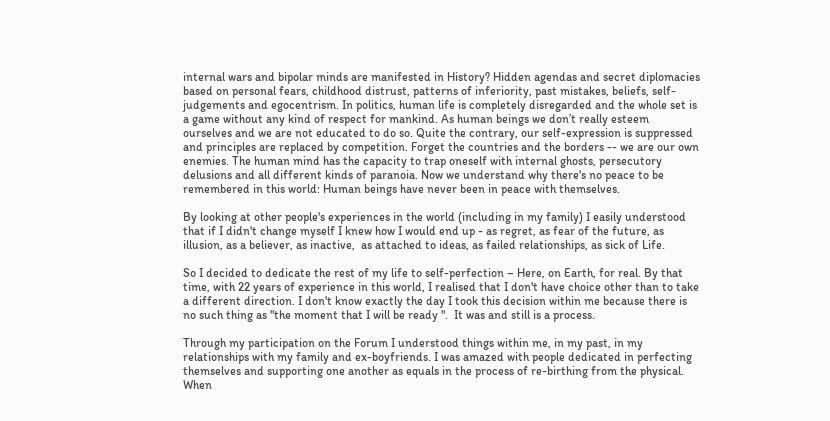internal wars and bipolar minds are manifested in History? Hidden agendas and secret diplomacies based on personal fears, childhood distrust, patterns of inferiority, past mistakes, beliefs, self-judgements and egocentrism. In politics, human life is completely disregarded and the whole set is a game without any kind of respect for mankind. As human beings we don’t really esteem ourselves and we are not educated to do so. Quite the contrary, our self-expression is suppressed and principles are replaced by competition. Forget the countries and the borders -- we are our own enemies. The human mind has the capacity to trap oneself with internal ghosts, persecutory delusions and all different kinds of paranoia. Now we understand why there's no peace to be remembered in this world: Human beings have never been in peace with themselves.

By looking at other people's experiences in the world (including in my family) I easily understood that if I didn't change myself I knew how I would end up - as regret, as fear of the future, as illusion, as a believer, as inactive,  as attached to ideas, as failed relationships, as sick of Life.

So I decided to dedicate the rest of my life to self-perfection – Here, on Earth, for real. By that time, with 22 years of experience in this world, I realised that I don't have choice other than to take a different direction. I don't know exactly the day I took this decision within me because there is no such thing as "the moment that I will be ready ".  It was and still is a process.

Through my participation on the Forum I understood things within me, in my past, in my relationships with my family and ex-boyfriends. I was amazed with people dedicated in perfecting themselves and supporting one another as equals in the process of re-birthing from the physical. When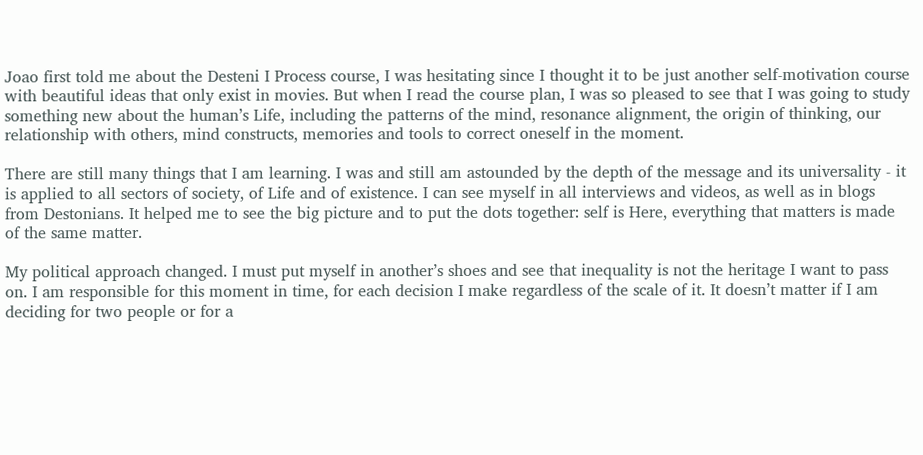Joao first told me about the Desteni I Process course, I was hesitating since I thought it to be just another self-motivation course with beautiful ideas that only exist in movies. But when I read the course plan, I was so pleased to see that I was going to study something new about the human’s Life, including the patterns of the mind, resonance alignment, the origin of thinking, our relationship with others, mind constructs, memories and tools to correct oneself in the moment.

There are still many things that I am learning. I was and still am astounded by the depth of the message and its universality - it is applied to all sectors of society, of Life and of existence. I can see myself in all interviews and videos, as well as in blogs from Destonians. It helped me to see the big picture and to put the dots together: self is Here, everything that matters is made of the same matter.

My political approach changed. I must put myself in another’s shoes and see that inequality is not the heritage I want to pass on. I am responsible for this moment in time, for each decision I make regardless of the scale of it. It doesn’t matter if I am deciding for two people or for a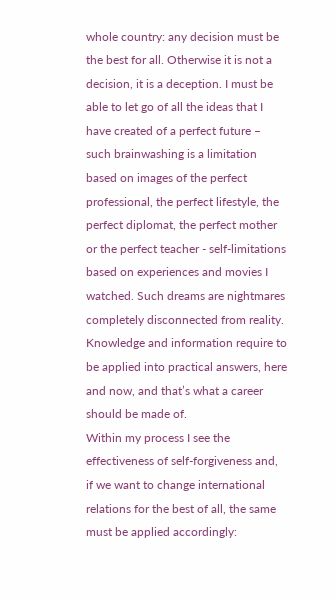whole country: any decision must be the best for all. Otherwise it is not a decision, it is a deception. I must be able to let go of all the ideas that I have created of a perfect future – such brainwashing is a limitation based on images of the perfect professional, the perfect lifestyle, the perfect diplomat, the perfect mother or the perfect teacher - self-limitations based on experiences and movies I watched. Such dreams are nightmares completely disconnected from reality. Knowledge and information require to be applied into practical answers, here and now, and that’s what a career should be made of.
Within my process I see the effectiveness of self-forgiveness and, if we want to change international relations for the best of all, the same must be applied accordingly: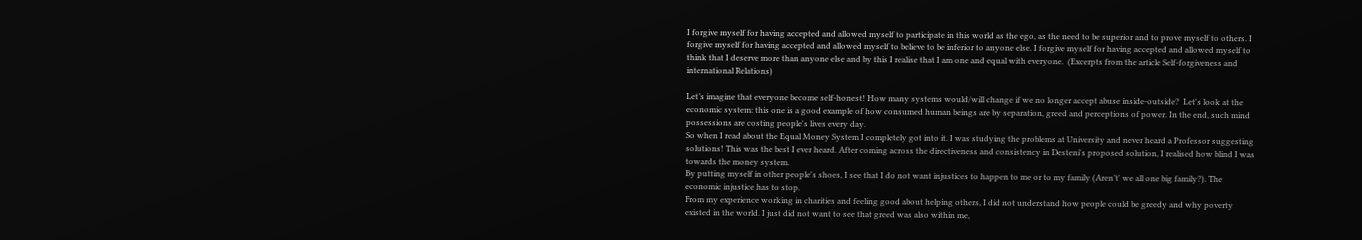I forgive myself for having accepted and allowed myself to participate in this world as the ego, as the need to be superior and to prove myself to others. I forgive myself for having accepted and allowed myself to believe to be inferior to anyone else. I forgive myself for having accepted and allowed myself to think that I deserve more than anyone else and by this I realise that I am one and equal with everyone.  (Excerpts from the article Self-forgiveness and international Relations)

Let’s imagine that everyone become self-honest! How many systems would/will change if we no longer accept abuse inside-outside?  Let's look at the economic system: this one is a good example of how consumed human beings are by separation, greed and perceptions of power. In the end, such mind possessions are costing people's lives every day.
So when I read about the Equal Money System I completely got into it. I was studying the problems at University and never heard a Professor suggesting solutions! This was the best I ever heard. After coming across the directiveness and consistency in Desteni's proposed solution, I realised how blind I was towards the money system.
By putting myself in other people's shoes, I see that I do not want injustices to happen to me or to my family (Aren’t' we all one big family?). The economic injustice has to stop.
From my experience working in charities and feeling good about helping others, I did not understand how people could be greedy and why poverty existed in the world. I just did not want to see that greed was also within me,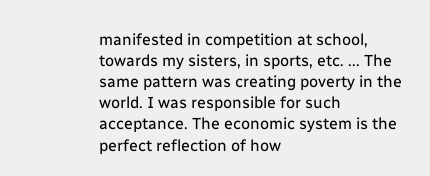manifested in competition at school, towards my sisters, in sports, etc. ... The same pattern was creating poverty in the world. I was responsible for such acceptance. The economic system is the perfect reflection of how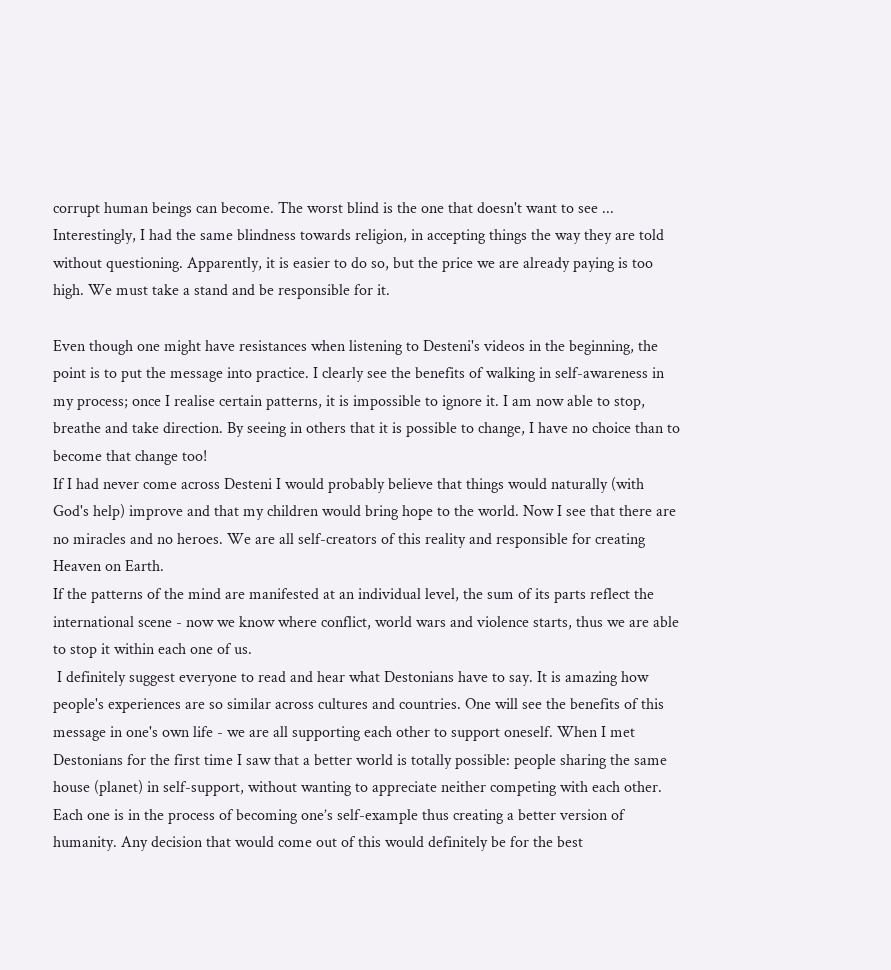corrupt human beings can become. The worst blind is the one that doesn't want to see ... Interestingly, I had the same blindness towards religion, in accepting things the way they are told without questioning. Apparently, it is easier to do so, but the price we are already paying is too high. We must take a stand and be responsible for it.

Even though one might have resistances when listening to Desteni's videos in the beginning, the point is to put the message into practice. I clearly see the benefits of walking in self-awareness in my process; once I realise certain patterns, it is impossible to ignore it. I am now able to stop, breathe and take direction. By seeing in others that it is possible to change, I have no choice than to become that change too!
If I had never come across Desteni I would probably believe that things would naturally (with God's help) improve and that my children would bring hope to the world. Now I see that there are no miracles and no heroes. We are all self-creators of this reality and responsible for creating Heaven on Earth.
If the patterns of the mind are manifested at an individual level, the sum of its parts reflect the international scene - now we know where conflict, world wars and violence starts, thus we are able to stop it within each one of us.
 I definitely suggest everyone to read and hear what Destonians have to say. It is amazing how people's experiences are so similar across cultures and countries. One will see the benefits of this message in one's own life - we are all supporting each other to support oneself. When I met Destonians for the first time I saw that a better world is totally possible: people sharing the same house (planet) in self-support, without wanting to appreciate neither competing with each other. Each one is in the process of becoming one’s self-example thus creating a better version of humanity. Any decision that would come out of this would definitely be for the best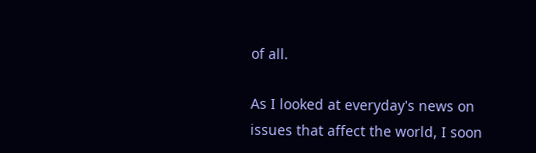of all.

As I looked at everyday's news on issues that affect the world, I soon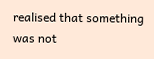realised that something was not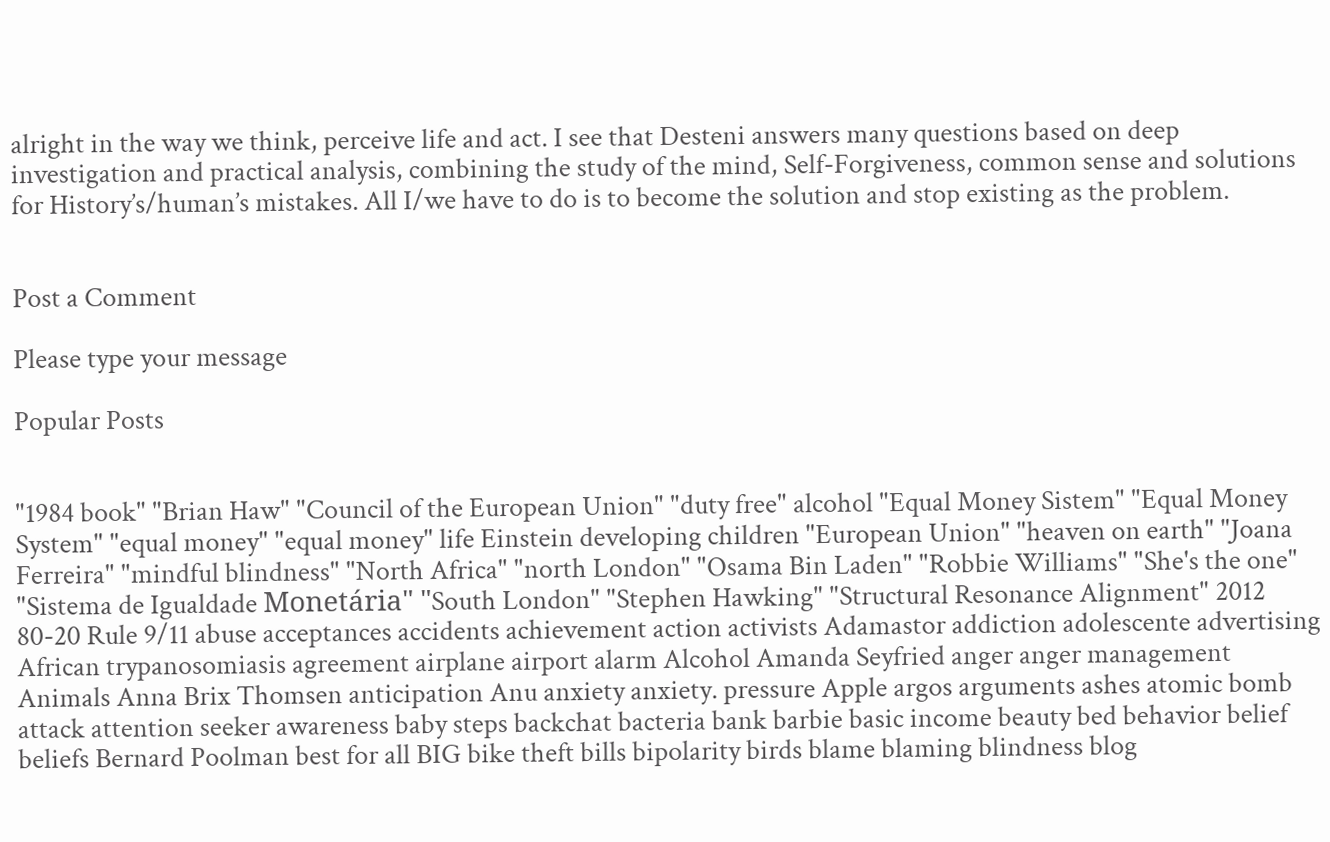alright in the way we think, perceive life and act. I see that Desteni answers many questions based on deep investigation and practical analysis, combining the study of the mind, Self-Forgiveness, common sense and solutions for History’s/human’s mistakes. All I/we have to do is to become the solution and stop existing as the problem.


Post a Comment

Please type your message

Popular Posts


"1984 book" "Brian Haw" "Council of the European Union" "duty free" alcohol "Equal Money Sistem" "Equal Money System" "equal money" "equal money" life Einstein developing children "European Union" "heaven on earth" "Joana Ferreira" "mindful blindness" "North Africa" "north London" "Osama Bin Laden" "Robbie Williams" "She's the one" "Sistema de Igualdade Monetária" "South London" "Stephen Hawking" "Structural Resonance Alignment" 2012 80-20 Rule 9/11 abuse acceptances accidents achievement action activists Adamastor addiction adolescente advertising African trypanosomiasis agreement airplane airport alarm Alcohol Amanda Seyfried anger anger management Animals Anna Brix Thomsen anticipation Anu anxiety anxiety. pressure Apple argos arguments ashes atomic bomb attack attention seeker awareness baby steps backchat bacteria bank barbie basic income beauty bed behavior belief beliefs Bernard Poolman best for all BIG bike theft bills bipolarity birds blame blaming blindness blog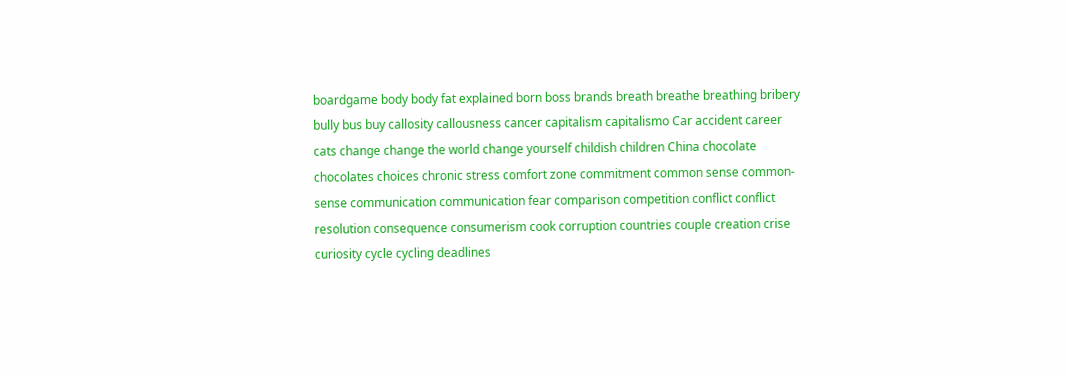boardgame body body fat explained born boss brands breath breathe breathing bribery bully bus buy callosity callousness cancer capitalism capitalismo Car accident career cats change change the world change yourself childish children China chocolate chocolates choices chronic stress comfort zone commitment common sense common-sense communication communication fear comparison competition conflict conflict resolution consequence consumerism cook corruption countries couple creation crise curiosity cycle cycling deadlines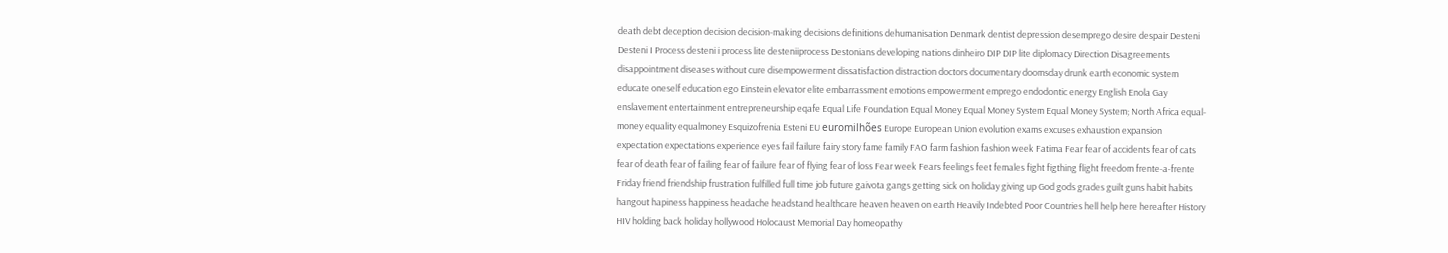death debt deception decision decision-making decisions definitions dehumanisation Denmark dentist depression desemprego desire despair Desteni Desteni I Process desteni i process lite desteniiprocess Destonians developing nations dinheiro DIP DIP lite diplomacy Direction Disagreements disappointment diseases without cure disempowerment dissatisfaction distraction doctors documentary doomsday drunk earth economic system educate oneself education ego Einstein elevator elite embarrassment emotions empowerment emprego endodontic energy English Enola Gay enslavement entertainment entrepreneurship eqafe Equal Life Foundation Equal Money Equal Money System Equal Money System; North Africa equal-money equality equalmoney Esquizofrenia Esteni EU euromilhões Europe European Union evolution exams excuses exhaustion expansion expectation expectations experience eyes fail failure fairy story fame family FAO farm fashion fashion week Fatima Fear fear of accidents fear of cats fear of death fear of failing fear of failure fear of flying fear of loss Fear week Fears feelings feet females fight figthing flight freedom frente-a-frente Friday friend friendship frustration fulfilled full time job future gaivota gangs getting sick on holiday giving up God gods grades guilt guns habit habits hangout hapiness happiness headache headstand healthcare heaven heaven on earth Heavily Indebted Poor Countries hell help here hereafter History HIV holding back holiday hollywood Holocaust Memorial Day homeopathy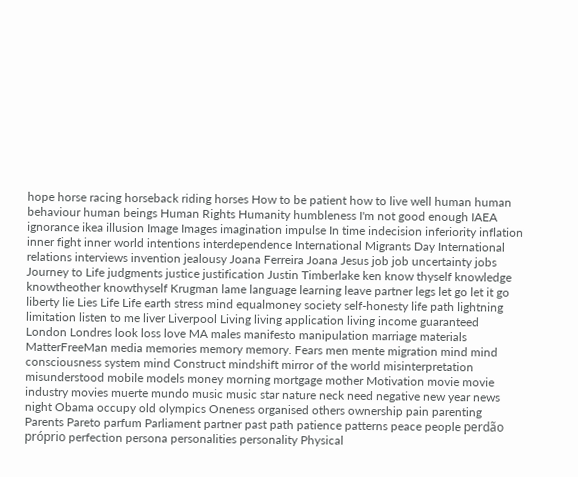hope horse racing horseback riding horses How to be patient how to live well human human behaviour human beings Human Rights Humanity humbleness I'm not good enough IAEA ignorance ikea illusion Image Images imagination impulse In time indecision inferiority inflation inner fight inner world intentions interdependence International Migrants Day International relations interviews invention jealousy Joana Ferreira Joana Jesus job job uncertainty jobs Journey to Life judgments justice justification Justin Timberlake ken know thyself knowledge knowtheother knowthyself Krugman lame language learning leave partner legs let go let it go liberty lie Lies Life Life earth stress mind equalmoney society self-honesty life path lightning limitation listen to me liver Liverpool Living living application living income guaranteed London Londres look loss love MA males manifesto manipulation marriage materials MatterFreeMan media memories memory memory. Fears men mente migration mind mind consciousness system mind Construct mindshift mirror of the world misinterpretation misunderstood mobile models money morning mortgage mother Motivation movie movie industry movies muerte mundo music music star nature neck need negative new year news night Obama occupy old olympics Oneness organised others ownership pain parenting Parents Pareto parfum Parliament partner past path patience patterns peace people perdão próprio perfection persona personalities personality Physical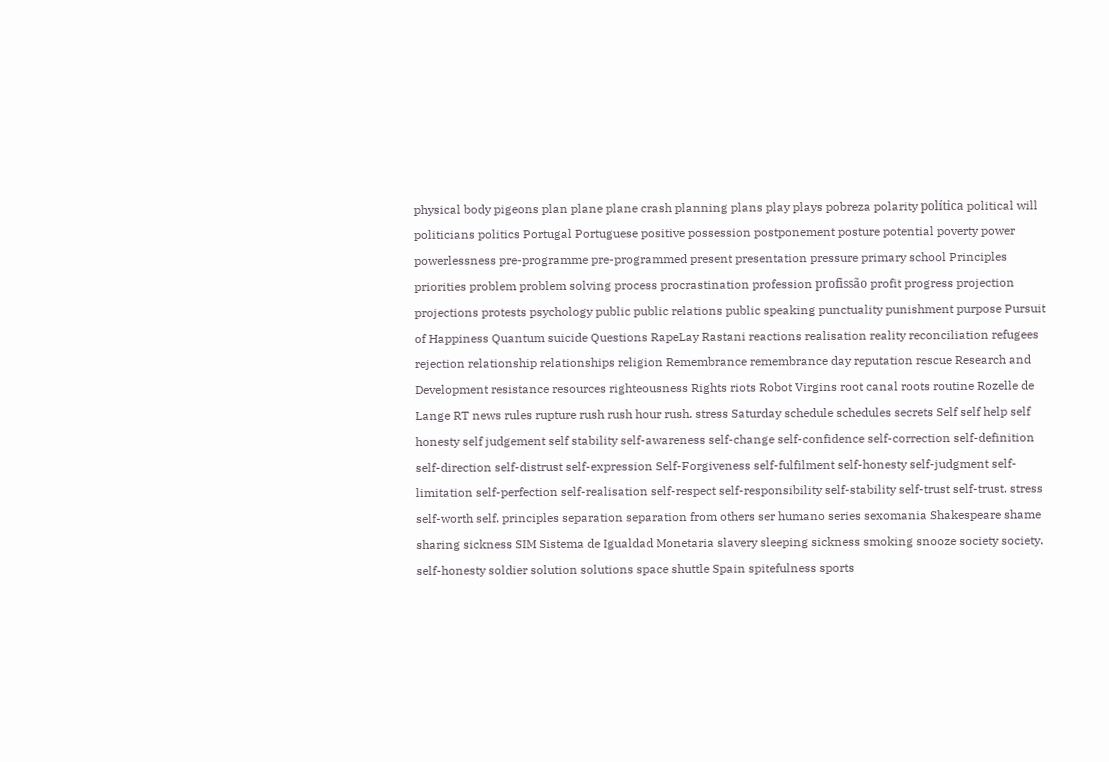physical body pigeons plan plane plane crash planning plans play plays pobreza polarity política political will politicians politics Portugal Portuguese positive possession postponement posture potential poverty power powerlessness pre-programme pre-programmed present presentation pressure primary school Principles priorities problem problem solving process procrastination profession profissão profit progress projection projections protests psychology public public relations public speaking punctuality punishment purpose Pursuit of Happiness Quantum suicide Questions RapeLay Rastani reactions realisation reality reconciliation refugees rejection relationship relationships religion Remembrance remembrance day reputation rescue Research and Development resistance resources righteousness Rights riots Robot Virgins root canal roots routine Rozelle de Lange RT news rules rupture rush rush hour rush. stress Saturday schedule schedules secrets Self self help self honesty self judgement self stability self-awareness self-change self-confidence self-correction self-definition self-direction self-distrust self-expression Self-Forgiveness self-fulfilment self-honesty self-judgment self-limitation self-perfection self-realisation self-respect self-responsibility self-stability self-trust self-trust. stress self-worth self. principles separation separation from others ser humano series sexomania Shakespeare shame sharing sickness SIM Sistema de Igualdad Monetaria slavery sleeping sickness smoking snooze society society. self-honesty soldier solution solutions space shuttle Spain spitefulness sports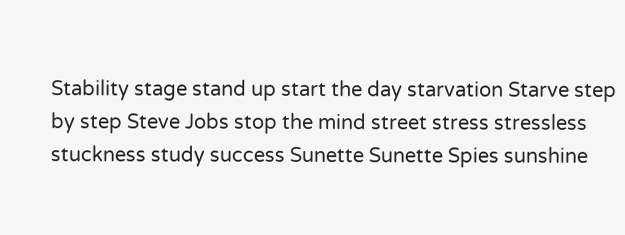Stability stage stand up start the day starvation Starve step by step Steve Jobs stop the mind street stress stressless stuckness study success Sunette Sunette Spies sunshine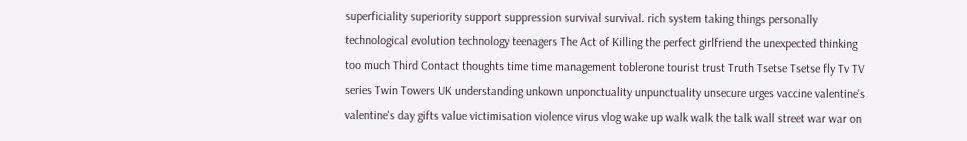superficiality superiority support suppression survival survival. rich system taking things personally technological evolution technology teenagers The Act of Killing the perfect girlfriend the unexpected thinking too much Third Contact thoughts time time management toblerone tourist trust Truth Tsetse Tsetse fly Tv TV series Twin Towers UK understanding unkown unponctuality unpunctuality unsecure urges vaccine valentine's valentine's day gifts value victimisation violence virus vlog wake up walk walk the talk wall street war war on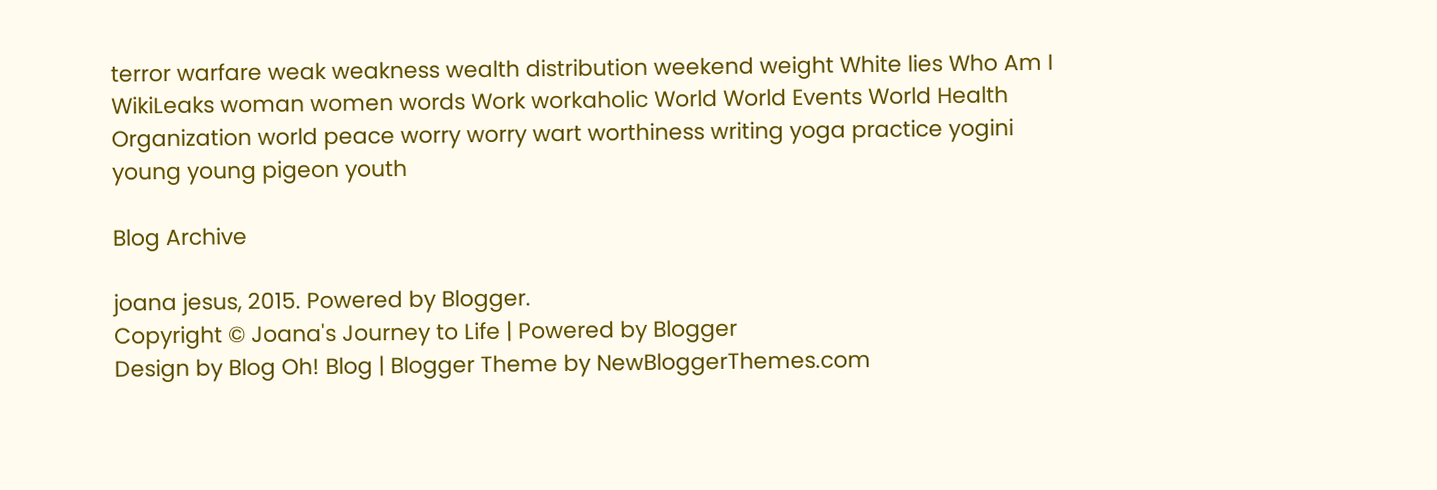terror warfare weak weakness wealth distribution weekend weight White lies Who Am I WikiLeaks woman women words Work workaholic World World Events World Health Organization world peace worry worry wart worthiness writing yoga practice yogini young young pigeon youth

Blog Archive

joana jesus, 2015. Powered by Blogger.
Copyright © Joana's Journey to Life | Powered by Blogger
Design by Blog Oh! Blog | Blogger Theme by NewBloggerThemes.com